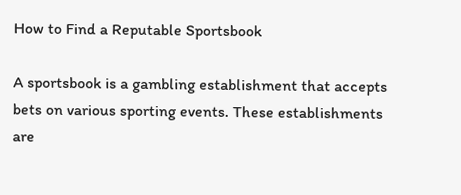How to Find a Reputable Sportsbook

A sportsbook is a gambling establishment that accepts bets on various sporting events. These establishments are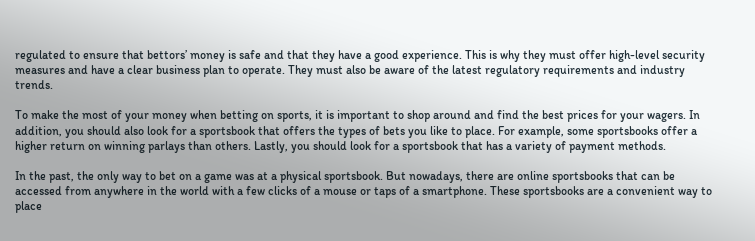regulated to ensure that bettors’ money is safe and that they have a good experience. This is why they must offer high-level security measures and have a clear business plan to operate. They must also be aware of the latest regulatory requirements and industry trends.

To make the most of your money when betting on sports, it is important to shop around and find the best prices for your wagers. In addition, you should also look for a sportsbook that offers the types of bets you like to place. For example, some sportsbooks offer a higher return on winning parlays than others. Lastly, you should look for a sportsbook that has a variety of payment methods.

In the past, the only way to bet on a game was at a physical sportsbook. But nowadays, there are online sportsbooks that can be accessed from anywhere in the world with a few clicks of a mouse or taps of a smartphone. These sportsbooks are a convenient way to place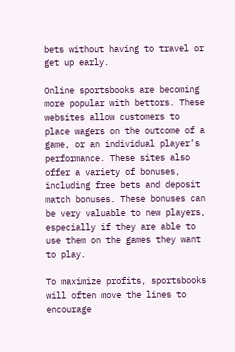bets without having to travel or get up early.

Online sportsbooks are becoming more popular with bettors. These websites allow customers to place wagers on the outcome of a game, or an individual player’s performance. These sites also offer a variety of bonuses, including free bets and deposit match bonuses. These bonuses can be very valuable to new players, especially if they are able to use them on the games they want to play.

To maximize profits, sportsbooks will often move the lines to encourage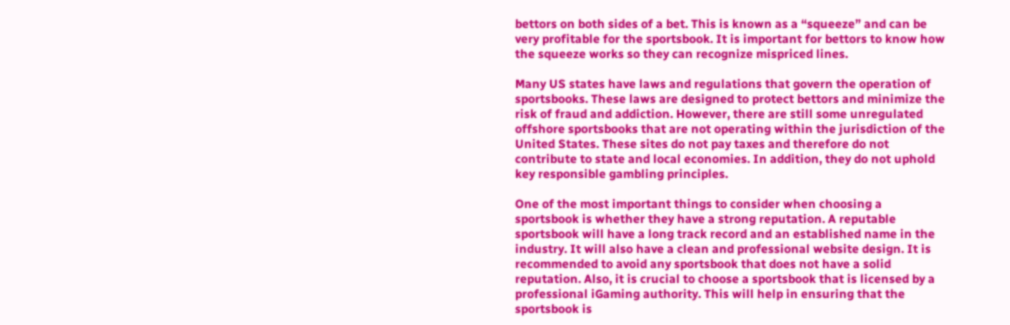bettors on both sides of a bet. This is known as a “squeeze” and can be very profitable for the sportsbook. It is important for bettors to know how the squeeze works so they can recognize mispriced lines.

Many US states have laws and regulations that govern the operation of sportsbooks. These laws are designed to protect bettors and minimize the risk of fraud and addiction. However, there are still some unregulated offshore sportsbooks that are not operating within the jurisdiction of the United States. These sites do not pay taxes and therefore do not contribute to state and local economies. In addition, they do not uphold key responsible gambling principles.

One of the most important things to consider when choosing a sportsbook is whether they have a strong reputation. A reputable sportsbook will have a long track record and an established name in the industry. It will also have a clean and professional website design. It is recommended to avoid any sportsbook that does not have a solid reputation. Also, it is crucial to choose a sportsbook that is licensed by a professional iGaming authority. This will help in ensuring that the sportsbook is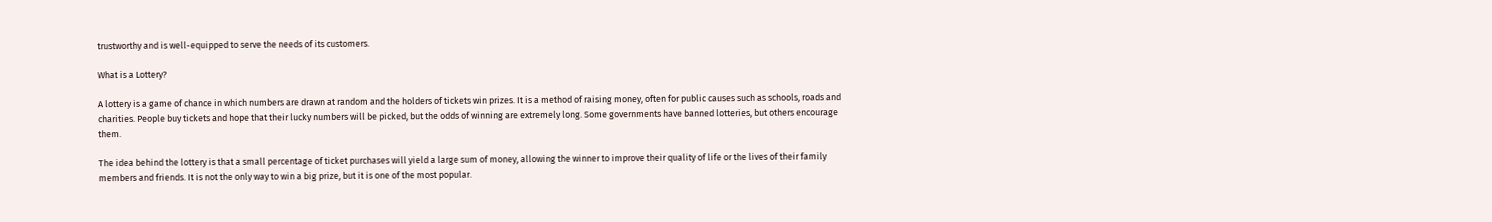trustworthy and is well-equipped to serve the needs of its customers.

What is a Lottery?

A lottery is a game of chance in which numbers are drawn at random and the holders of tickets win prizes. It is a method of raising money, often for public causes such as schools, roads and charities. People buy tickets and hope that their lucky numbers will be picked, but the odds of winning are extremely long. Some governments have banned lotteries, but others encourage them.

The idea behind the lottery is that a small percentage of ticket purchases will yield a large sum of money, allowing the winner to improve their quality of life or the lives of their family members and friends. It is not the only way to win a big prize, but it is one of the most popular.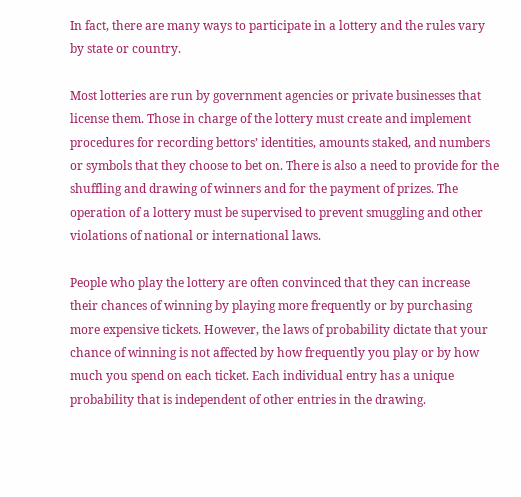In fact, there are many ways to participate in a lottery and the rules vary by state or country.

Most lotteries are run by government agencies or private businesses that license them. Those in charge of the lottery must create and implement procedures for recording bettors’ identities, amounts staked, and numbers or symbols that they choose to bet on. There is also a need to provide for the shuffling and drawing of winners and for the payment of prizes. The operation of a lottery must be supervised to prevent smuggling and other violations of national or international laws.

People who play the lottery are often convinced that they can increase their chances of winning by playing more frequently or by purchasing more expensive tickets. However, the laws of probability dictate that your chance of winning is not affected by how frequently you play or by how much you spend on each ticket. Each individual entry has a unique probability that is independent of other entries in the drawing.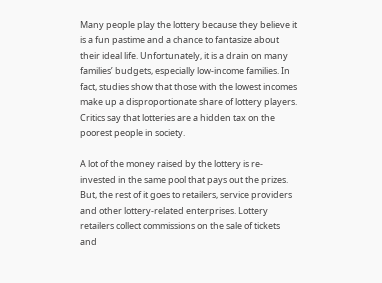Many people play the lottery because they believe it is a fun pastime and a chance to fantasize about their ideal life. Unfortunately, it is a drain on many families’ budgets, especially low-income families. In fact, studies show that those with the lowest incomes make up a disproportionate share of lottery players. Critics say that lotteries are a hidden tax on the poorest people in society.

A lot of the money raised by the lottery is re-invested in the same pool that pays out the prizes. But, the rest of it goes to retailers, service providers and other lottery-related enterprises. Lottery retailers collect commissions on the sale of tickets and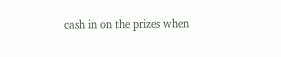cash in on the prizes when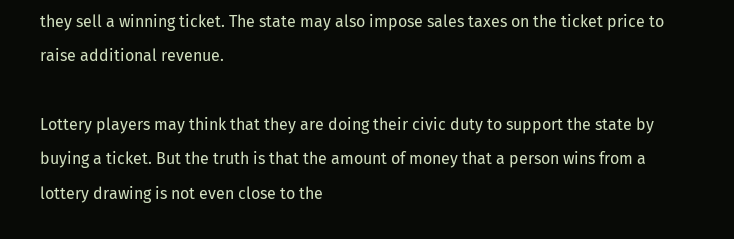they sell a winning ticket. The state may also impose sales taxes on the ticket price to raise additional revenue.

Lottery players may think that they are doing their civic duty to support the state by buying a ticket. But the truth is that the amount of money that a person wins from a lottery drawing is not even close to the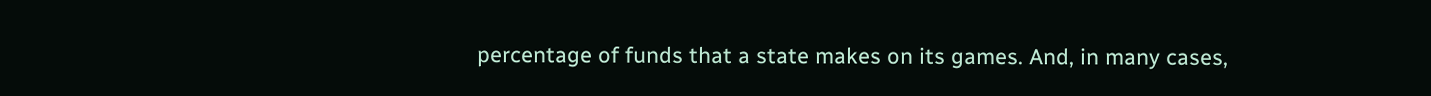percentage of funds that a state makes on its games. And, in many cases,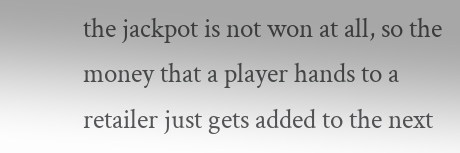the jackpot is not won at all, so the money that a player hands to a retailer just gets added to the next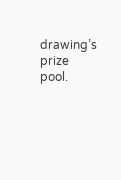drawing’s prize pool.